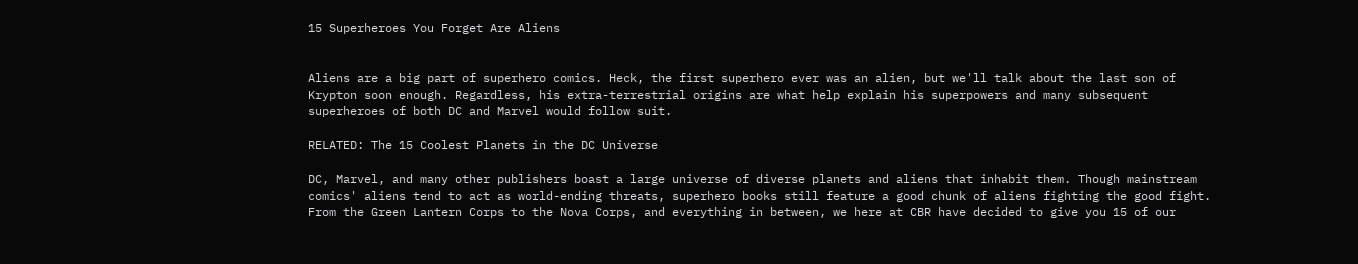15 Superheroes You Forget Are Aliens


Aliens are a big part of superhero comics. Heck, the first superhero ever was an alien, but we'll talk about the last son of Krypton soon enough. Regardless, his extra-terrestrial origins are what help explain his superpowers and many subsequent superheroes of both DC and Marvel would follow suit.

RELATED: The 15 Coolest Planets in the DC Universe

DC, Marvel, and many other publishers boast a large universe of diverse planets and aliens that inhabit them. Though mainstream comics' aliens tend to act as world-ending threats, superhero books still feature a good chunk of aliens fighting the good fight. From the Green Lantern Corps to the Nova Corps, and everything in between, we here at CBR have decided to give you 15 of our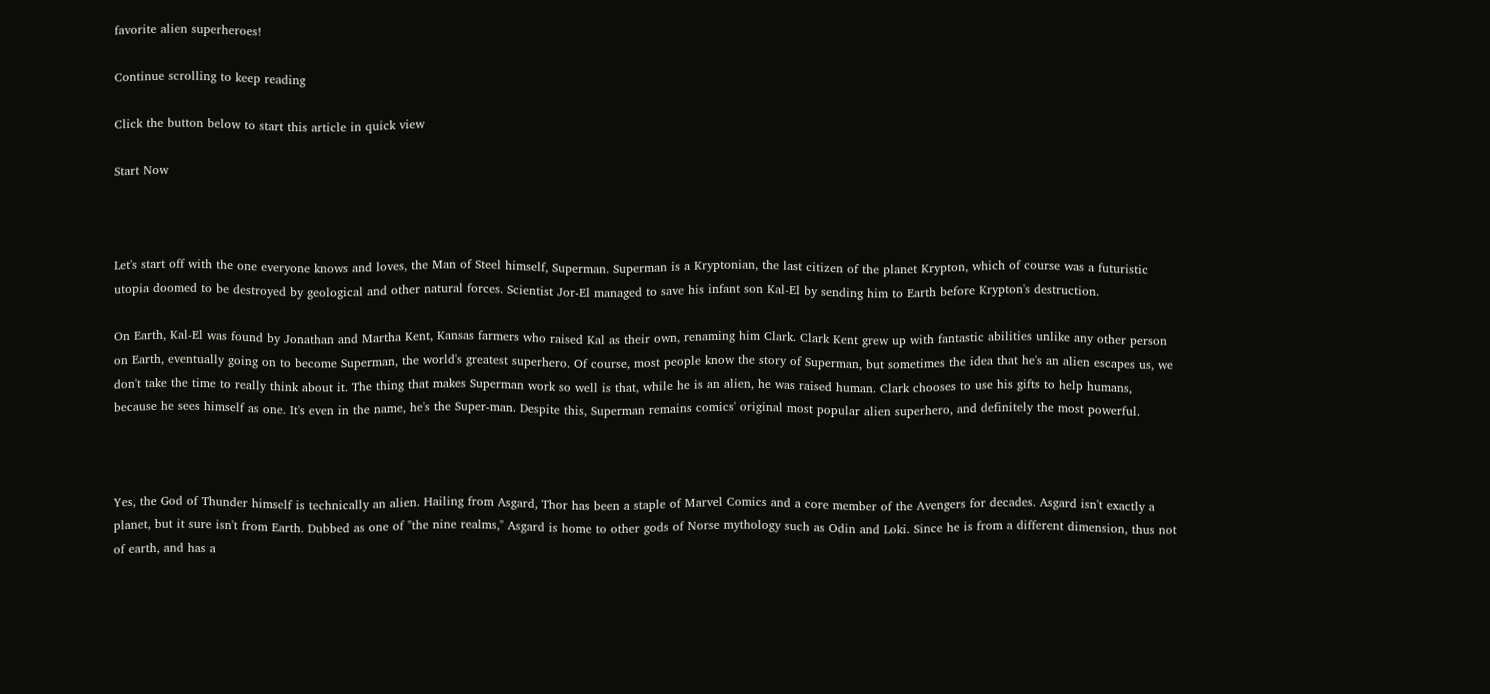favorite alien superheroes!

Continue scrolling to keep reading

Click the button below to start this article in quick view

Start Now



Let's start off with the one everyone knows and loves, the Man of Steel himself, Superman. Superman is a Kryptonian, the last citizen of the planet Krypton, which of course was a futuristic utopia doomed to be destroyed by geological and other natural forces. Scientist Jor-El managed to save his infant son Kal-El by sending him to Earth before Krypton's destruction.

On Earth, Kal-El was found by Jonathan and Martha Kent, Kansas farmers who raised Kal as their own, renaming him Clark. Clark Kent grew up with fantastic abilities unlike any other person on Earth, eventually going on to become Superman, the world's greatest superhero. Of course, most people know the story of Superman, but sometimes the idea that he's an alien escapes us, we don't take the time to really think about it. The thing that makes Superman work so well is that, while he is an alien, he was raised human. Clark chooses to use his gifts to help humans, because he sees himself as one. It's even in the name, he's the Super-man. Despite this, Superman remains comics' original most popular alien superhero, and definitely the most powerful.



Yes, the God of Thunder himself is technically an alien. Hailing from Asgard, Thor has been a staple of Marvel Comics and a core member of the Avengers for decades. Asgard isn't exactly a planet, but it sure isn't from Earth. Dubbed as one of "the nine realms," Asgard is home to other gods of Norse mythology such as Odin and Loki. Since he is from a different dimension, thus not of earth, and has a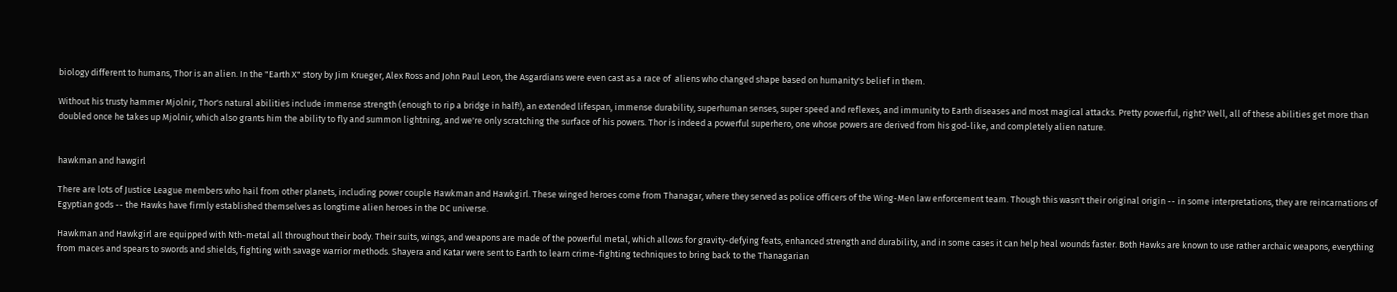biology different to humans, Thor is an alien. In the "Earth X" story by Jim Krueger, Alex Ross and John Paul Leon, the Asgardians were even cast as a race of  aliens who changed shape based on humanity's belief in them.

Without his trusty hammer Mjolnir, Thor's natural abilities include immense strength (enough to rip a bridge in half!), an extended lifespan, immense durability, superhuman senses, super speed and reflexes, and immunity to Earth diseases and most magical attacks. Pretty powerful, right? Well, all of these abilities get more than doubled once he takes up Mjolnir, which also grants him the ability to fly and summon lightning, and we're only scratching the surface of his powers. Thor is indeed a powerful superhero, one whose powers are derived from his god-like, and completely alien nature.


hawkman and hawgirl

There are lots of Justice League members who hail from other planets, including power couple Hawkman and Hawkgirl. These winged heroes come from Thanagar, where they served as police officers of the Wing-Men law enforcement team. Though this wasn't their original origin -- in some interpretations, they are reincarnations of Egyptian gods -- the Hawks have firmly established themselves as longtime alien heroes in the DC universe.

Hawkman and Hawkgirl are equipped with Nth-metal all throughout their body. Their suits, wings, and weapons are made of the powerful metal, which allows for gravity-defying feats, enhanced strength and durability, and in some cases it can help heal wounds faster. Both Hawks are known to use rather archaic weapons, everything from maces and spears to swords and shields, fighting with savage warrior methods. Shayera and Katar were sent to Earth to learn crime-fighting techniques to bring back to the Thanagarian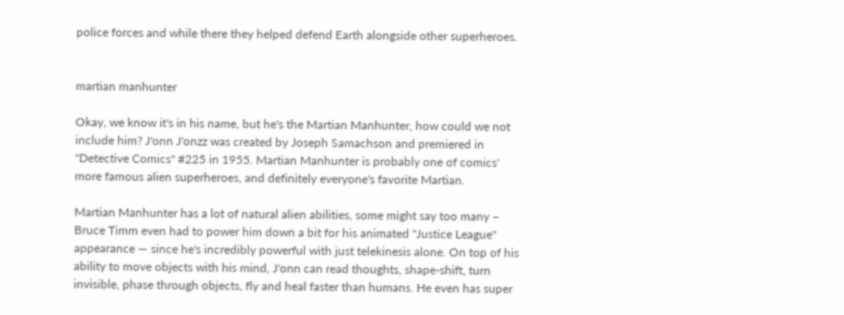police forces and while there they helped defend Earth alongside other superheroes.


martian manhunter

Okay, we know it's in his name, but he's the Martian Manhunter, how could we not include him? J'onn J'onzz was created by Joseph Samachson and premiered in "Detective Comics" #225 in 1955. Martian Manhunter is probably one of comics' more famous alien superheroes, and definitely everyone's favorite Martian.

Martian Manhunter has a lot of natural alien abilities, some might say too many – Bruce Timm even had to power him down a bit for his animated "Justice League" appearance — since he's incredibly powerful with just telekinesis alone. On top of his ability to move objects with his mind, J'onn can read thoughts, shape-shift, turn invisible, phase through objects, fly and heal faster than humans. He even has super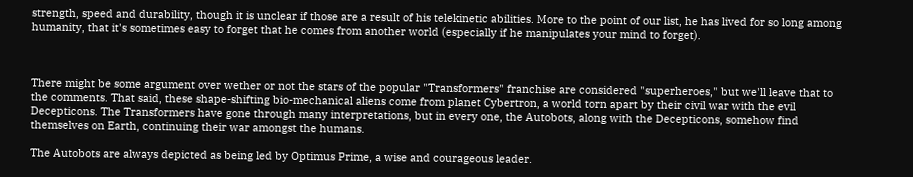strength, speed and durability, though it is unclear if those are a result of his telekinetic abilities. More to the point of our list, he has lived for so long among humanity, that it's sometimes easy to forget that he comes from another world (especially if he manipulates your mind to forget).



There might be some argument over wether or not the stars of the popular "Transformers" franchise are considered "superheroes," but we'll leave that to the comments. That said, these shape-shifting bio-mechanical aliens come from planet Cybertron, a world torn apart by their civil war with the evil Decepticons. The Transformers have gone through many interpretations, but in every one, the Autobots, along with the Decepticons, somehow find themselves on Earth, continuing their war amongst the humans.

The Autobots are always depicted as being led by Optimus Prime, a wise and courageous leader.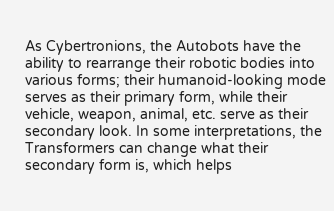As Cybertronions, the Autobots have the ability to rearrange their robotic bodies into various forms; their humanoid-looking mode serves as their primary form, while their vehicle, weapon, animal, etc. serve as their secondary look. In some interpretations, the Transformers can change what their secondary form is, which helps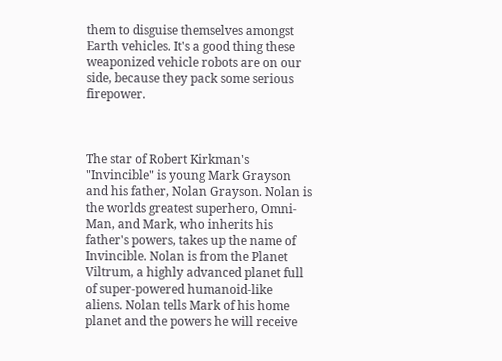them to disguise themselves amongst Earth vehicles. It's a good thing these weaponized vehicle robots are on our side, because they pack some serious firepower.



The star of Robert Kirkman's "Invincible" is young Mark Grayson and his father, Nolan Grayson. Nolan is the worlds greatest superhero, Omni-Man, and Mark, who inherits his father's powers, takes up the name of Invincible. Nolan is from the Planet Viltrum, a highly advanced planet full of super-powered humanoid-like aliens. Nolan tells Mark of his home planet and the powers he will receive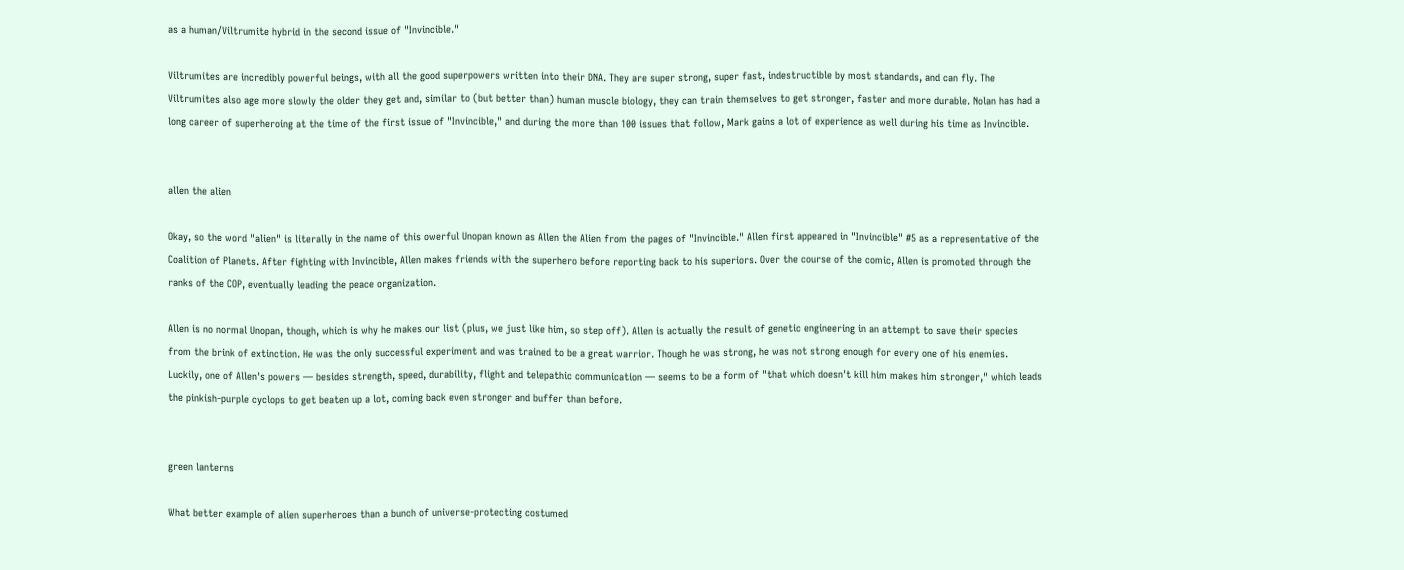as a human/Viltrumite hybrid in the second issue of "Invincible."

Viltrumites are incredibly powerful beings, with all the good superpowers written into their DNA. They are super strong, super fast, indestructible by most standards, and can fly. The Viltrumites also age more slowly the older they get and, similar to (but better than) human muscle biology, they can train themselves to get stronger, faster and more durable. Nolan has had a long career of superheroing at the time of the first issue of "Invincible," and during the more than 100 issues that follow, Mark gains a lot of experience as well during his time as Invincible.


allen the alien

Okay, so the word "alien" is literally in the name of this owerful Unopan known as Allen the Alien from the pages of "Invincible." Allen first appeared in "Invincible" #5 as a representative of the Coalition of Planets. After fighting with Invincible, Allen makes friends with the superhero before reporting back to his superiors. Over the course of the comic, Allen is promoted through the ranks of the COP, eventually leading the peace organization.

Allen is no normal Unopan, though, which is why he makes our list (plus, we just like him, so step off). Allen is actually the result of genetic engineering in an attempt to save their species from the brink of extinction. He was the only successful experiment and was trained to be a great warrior. Though he was strong, he was not strong enough for every one of his enemies. Luckily, one of Allen's powers — besides strength, speed, durability, flight and telepathic communication — seems to be a form of "that which doesn't kill him makes him stronger," which leads the pinkish-purple cyclops to get beaten up a lot, coming back even stronger and buffer than before.


green lanterns

What better example of alien superheroes than a bunch of universe-protecting costumed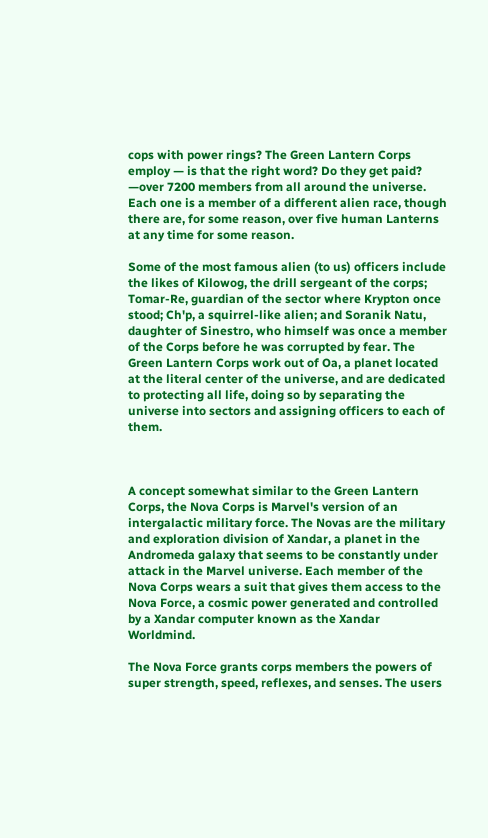cops with power rings? The Green Lantern Corps employ — is that the right word? Do they get paid? —over 7200 members from all around the universe. Each one is a member of a different alien race, though there are, for some reason, over five human Lanterns at any time for some reason.

Some of the most famous alien (to us) officers include the likes of Kilowog, the drill sergeant of the corps; Tomar-Re, guardian of the sector where Krypton once stood; Ch'p, a squirrel-like alien; and Soranik Natu, daughter of Sinestro, who himself was once a member of the Corps before he was corrupted by fear. The Green Lantern Corps work out of Oa, a planet located at the literal center of the universe, and are dedicated to protecting all life, doing so by separating the universe into sectors and assigning officers to each of them.



A concept somewhat similar to the Green Lantern Corps, the Nova Corps is Marvel's version of an intergalactic military force. The Novas are the military and exploration division of Xandar, a planet in the Andromeda galaxy that seems to be constantly under attack in the Marvel universe. Each member of the Nova Corps wears a suit that gives them access to the Nova Force, a cosmic power generated and controlled by a Xandar computer known as the Xandar Worldmind.

The Nova Force grants corps members the powers of super strength, speed, reflexes, and senses. The users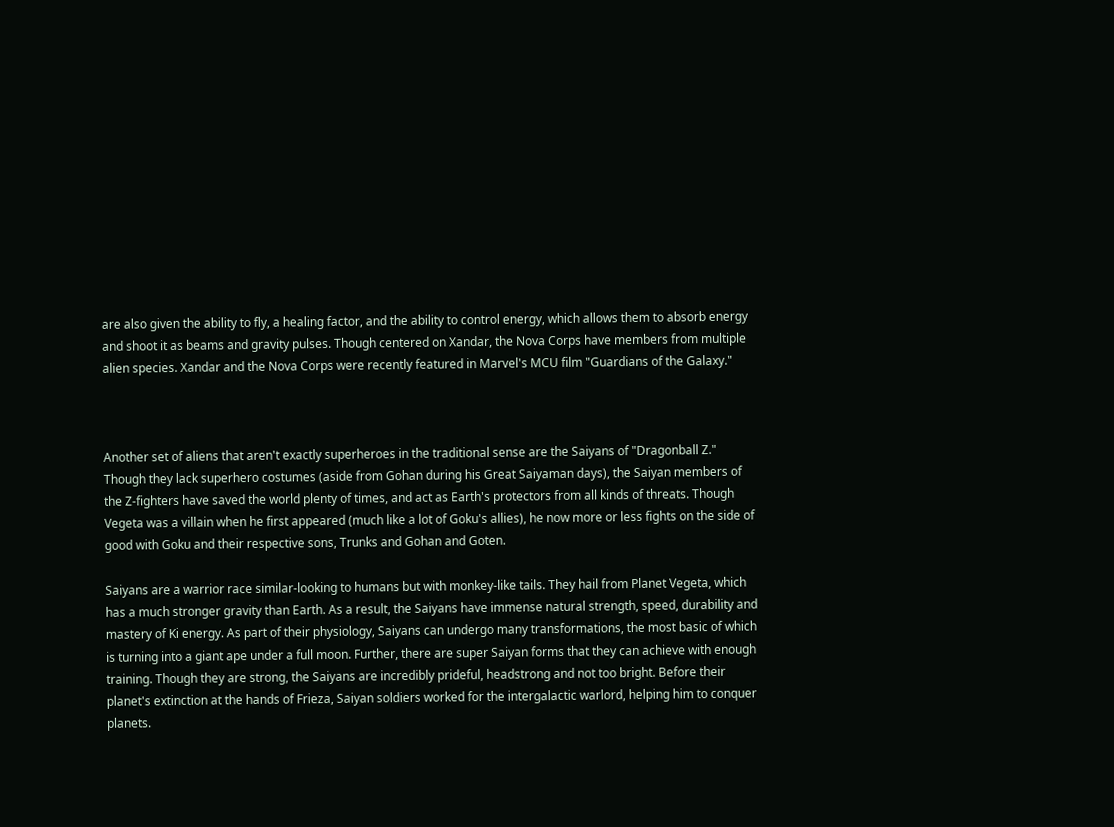are also given the ability to fly, a healing factor, and the ability to control energy, which allows them to absorb energy and shoot it as beams and gravity pulses. Though centered on Xandar, the Nova Corps have members from multiple alien species. Xandar and the Nova Corps were recently featured in Marvel's MCU film "Guardians of the Galaxy."



Another set of aliens that aren't exactly superheroes in the traditional sense are the Saiyans of "Dragonball Z." Though they lack superhero costumes (aside from Gohan during his Great Saiyaman days), the Saiyan members of the Z-fighters have saved the world plenty of times, and act as Earth's protectors from all kinds of threats. Though Vegeta was a villain when he first appeared (much like a lot of Goku's allies), he now more or less fights on the side of good with Goku and their respective sons, Trunks and Gohan and Goten.

Saiyans are a warrior race similar-looking to humans but with monkey-like tails. They hail from Planet Vegeta, which has a much stronger gravity than Earth. As a result, the Saiyans have immense natural strength, speed, durability and mastery of Ki energy. As part of their physiology, Saiyans can undergo many transformations, the most basic of which is turning into a giant ape under a full moon. Further, there are super Saiyan forms that they can achieve with enough training. Though they are strong, the Saiyans are incredibly prideful, headstrong and not too bright. Before their planet's extinction at the hands of Frieza, Saiyan soldiers worked for the intergalactic warlord, helping him to conquer planets.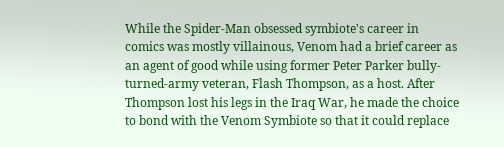While the Spider-Man obsessed symbiote's career in comics was mostly villainous, Venom had a brief career as an agent of good while using former Peter Parker bully-turned-army veteran, Flash Thompson, as a host. After Thompson lost his legs in the Iraq War, he made the choice to bond with the Venom Symbiote so that it could replace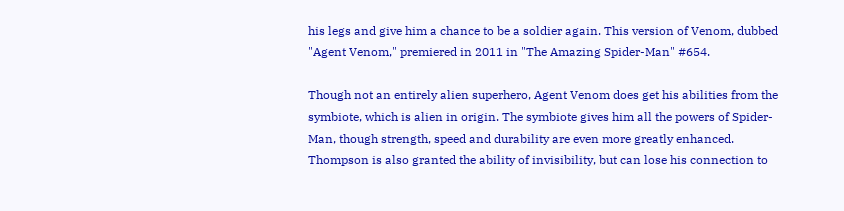his legs and give him a chance to be a soldier again. This version of Venom, dubbed "Agent Venom," premiered in 2011 in "The Amazing Spider-Man" #654.

Though not an entirely alien superhero, Agent Venom does get his abilities from the symbiote, which is alien in origin. The symbiote gives him all the powers of Spider-Man, though strength, speed and durability are even more greatly enhanced. Thompson is also granted the ability of invisibility, but can lose his connection to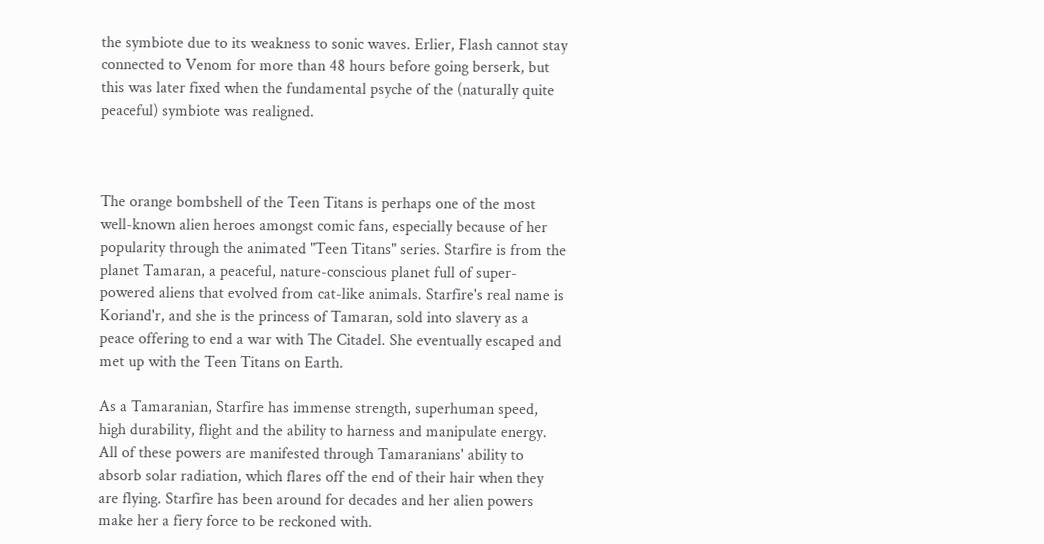the symbiote due to its weakness to sonic waves. Erlier, Flash cannot stay connected to Venom for more than 48 hours before going berserk, but this was later fixed when the fundamental psyche of the (naturally quite peaceful) symbiote was realigned.



The orange bombshell of the Teen Titans is perhaps one of the most well-known alien heroes amongst comic fans, especially because of her popularity through the animated "Teen Titans" series. Starfire is from the planet Tamaran, a peaceful, nature-conscious planet full of super-powered aliens that evolved from cat-like animals. Starfire's real name is Koriand'r, and she is the princess of Tamaran, sold into slavery as a peace offering to end a war with The Citadel. She eventually escaped and met up with the Teen Titans on Earth.

As a Tamaranian, Starfire has immense strength, superhuman speed, high durability, flight and the ability to harness and manipulate energy. All of these powers are manifested through Tamaranians' ability to absorb solar radiation, which flares off the end of their hair when they are flying. Starfire has been around for decades and her alien powers make her a fiery force to be reckoned with.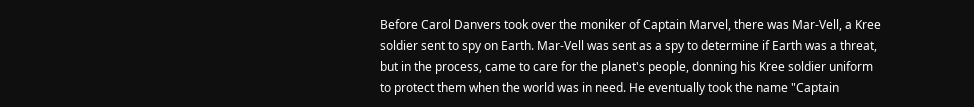Before Carol Danvers took over the moniker of Captain Marvel, there was Mar-Vell, a Kree soldier sent to spy on Earth. Mar-Vell was sent as a spy to determine if Earth was a threat, but in the process, came to care for the planet's people, donning his Kree soldier uniform to protect them when the world was in need. He eventually took the name "Captain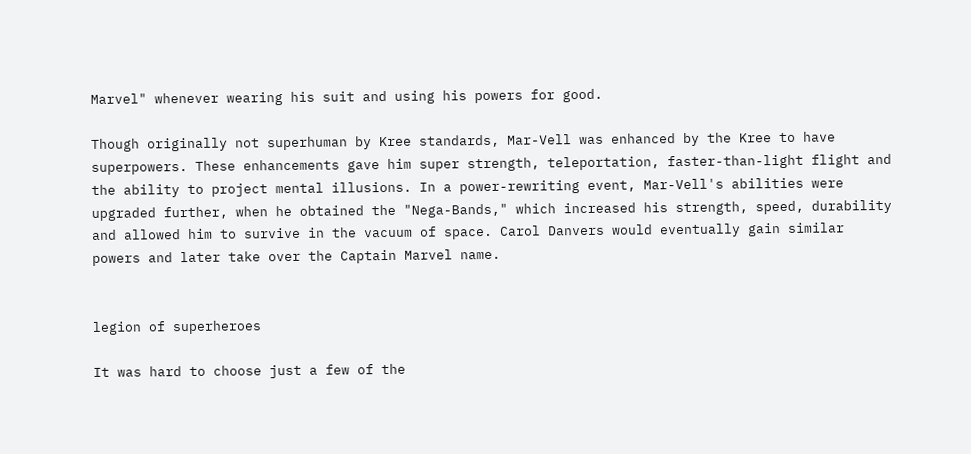Marvel" whenever wearing his suit and using his powers for good.

Though originally not superhuman by Kree standards, Mar-Vell was enhanced by the Kree to have superpowers. These enhancements gave him super strength, teleportation, faster-than-light flight and the ability to project mental illusions. In a power-rewriting event, Mar-Vell's abilities were upgraded further, when he obtained the "Nega-Bands," which increased his strength, speed, durability and allowed him to survive in the vacuum of space. Carol Danvers would eventually gain similar powers and later take over the Captain Marvel name.


legion of superheroes

It was hard to choose just a few of the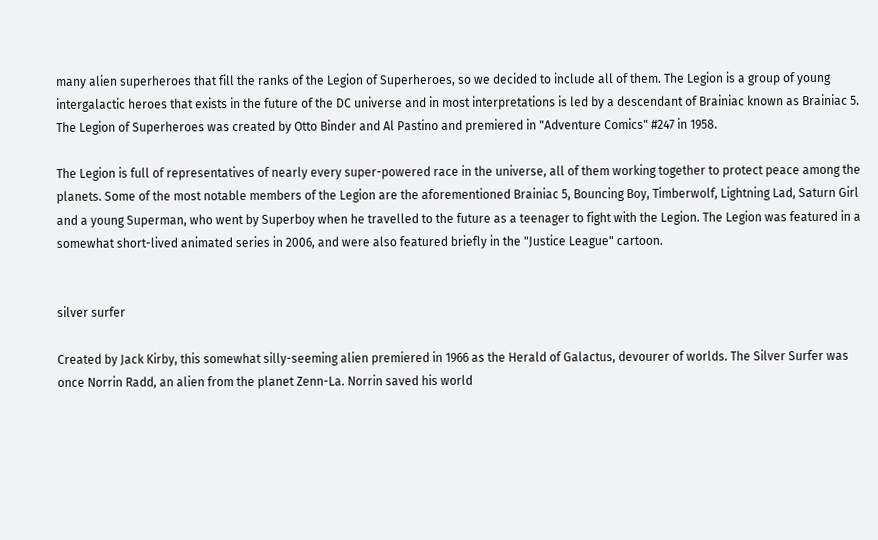many alien superheroes that fill the ranks of the Legion of Superheroes, so we decided to include all of them. The Legion is a group of young intergalactic heroes that exists in the future of the DC universe and in most interpretations is led by a descendant of Brainiac known as Brainiac 5. The Legion of Superheroes was created by Otto Binder and Al Pastino and premiered in "Adventure Comics" #247 in 1958.

The Legion is full of representatives of nearly every super-powered race in the universe, all of them working together to protect peace among the planets. Some of the most notable members of the Legion are the aforementioned Brainiac 5, Bouncing Boy, Timberwolf, Lightning Lad, Saturn Girl and a young Superman, who went by Superboy when he travelled to the future as a teenager to fight with the Legion. The Legion was featured in a somewhat short-lived animated series in 2006, and were also featured briefly in the "Justice League" cartoon.


silver surfer

Created by Jack Kirby, this somewhat silly-seeming alien premiered in 1966 as the Herald of Galactus, devourer of worlds. The Silver Surfer was once Norrin Radd, an alien from the planet Zenn-La. Norrin saved his world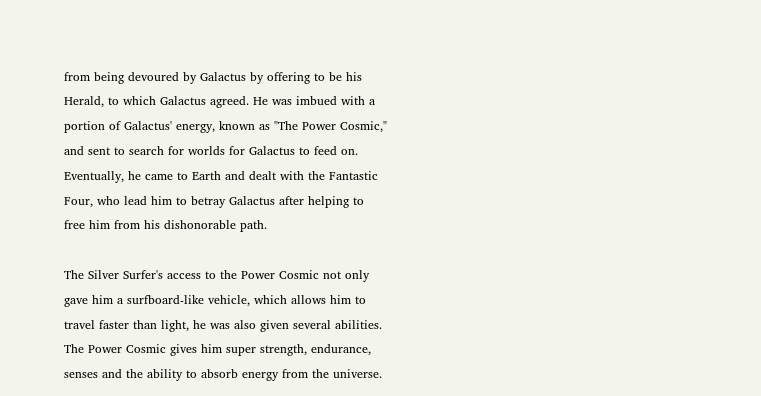from being devoured by Galactus by offering to be his Herald, to which Galactus agreed. He was imbued with a portion of Galactus' energy, known as "The Power Cosmic," and sent to search for worlds for Galactus to feed on. Eventually, he came to Earth and dealt with the Fantastic Four, who lead him to betray Galactus after helping to free him from his dishonorable path.

The Silver Surfer's access to the Power Cosmic not only gave him a surfboard-like vehicle, which allows him to travel faster than light, he was also given several abilities. The Power Cosmic gives him super strength, endurance, senses and the ability to absorb energy from the universe.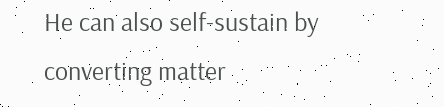He can also self-sustain by converting matter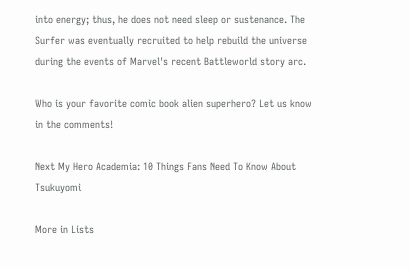into energy; thus, he does not need sleep or sustenance. The Surfer was eventually recruited to help rebuild the universe during the events of Marvel's recent Battleworld story arc.

Who is your favorite comic book alien superhero? Let us know in the comments!

Next My Hero Academia: 10 Things Fans Need To Know About Tsukuyomi

More in Lists